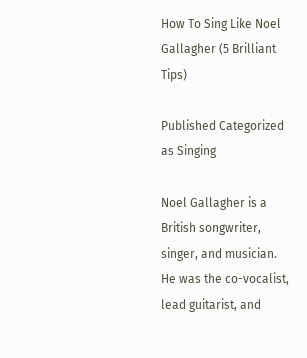How To Sing Like Noel Gallagher (5 Brilliant Tips)

Published Categorized as Singing

Noel Gallagher is a British songwriter, singer, and musician. He was the co-vocalist, lead guitarist, and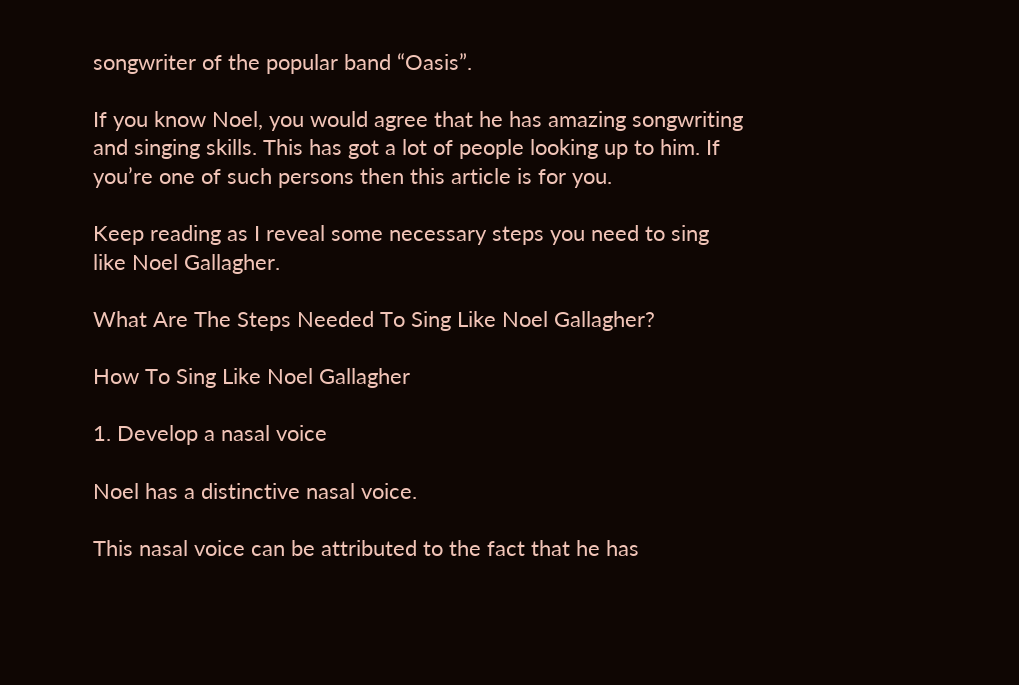songwriter of the popular band “Oasis”.

If you know Noel, you would agree that he has amazing songwriting and singing skills. This has got a lot of people looking up to him. If you’re one of such persons then this article is for you.

Keep reading as I reveal some necessary steps you need to sing like Noel Gallagher.

What Are The Steps Needed To Sing Like Noel Gallagher?

How To Sing Like Noel Gallagher

1. Develop a nasal voice

Noel has a distinctive nasal voice.

This nasal voice can be attributed to the fact that he has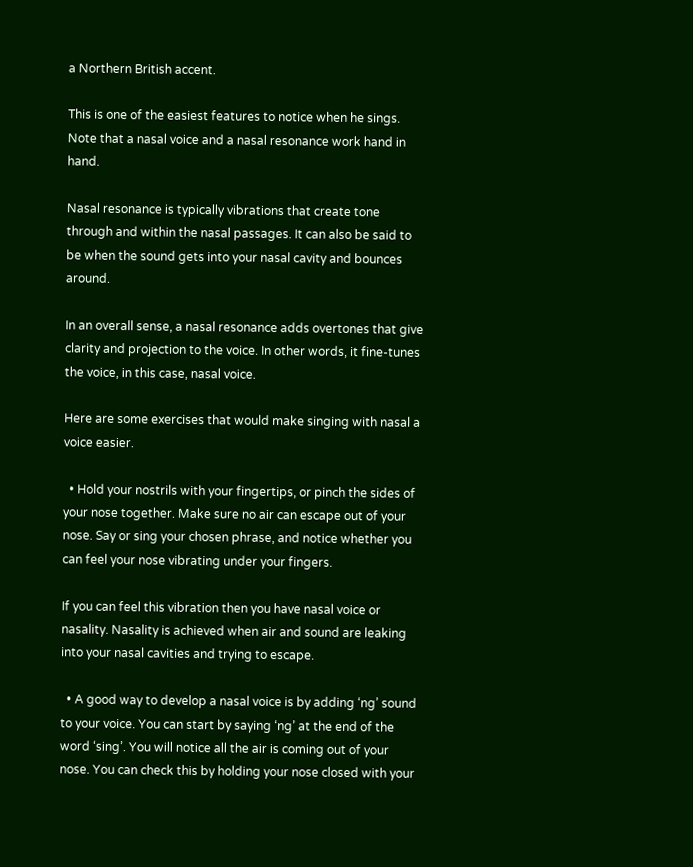a Northern British accent.

This is one of the easiest features to notice when he sings. Note that a nasal voice and a nasal resonance work hand in hand.

Nasal resonance is typically vibrations that create tone through and within the nasal passages. It can also be said to be when the sound gets into your nasal cavity and bounces around.

In an overall sense, a nasal resonance adds overtones that give clarity and projection to the voice. In other words, it fine-tunes the voice, in this case, nasal voice.

Here are some exercises that would make singing with nasal a voice easier.

  • Hold your nostrils with your fingertips, or pinch the sides of your nose together. Make sure no air can escape out of your nose. Say or sing your chosen phrase, and notice whether you can feel your nose vibrating under your fingers.

If you can feel this vibration then you have nasal voice or nasality. Nasality is achieved when air and sound are leaking into your nasal cavities and trying to escape.

  • A good way to develop a nasal voice is by adding ‘ng’ sound to your voice. You can start by saying ‘ng’ at the end of the word ‘sing’. You will notice all the air is coming out of your nose. You can check this by holding your nose closed with your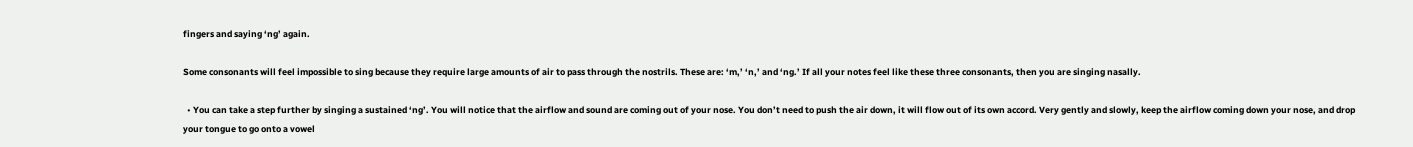fingers and saying ‘ng’ again.

Some consonants will feel impossible to sing because they require large amounts of air to pass through the nostrils. These are: ‘m,’ ‘n,’ and ‘ng.’ If all your notes feel like these three consonants, then you are singing nasally.

  • You can take a step further by singing a sustained ‘ng’. You will notice that the airflow and sound are coming out of your nose. You don’t need to push the air down, it will flow out of its own accord. Very gently and slowly, keep the airflow coming down your nose, and drop your tongue to go onto a vowel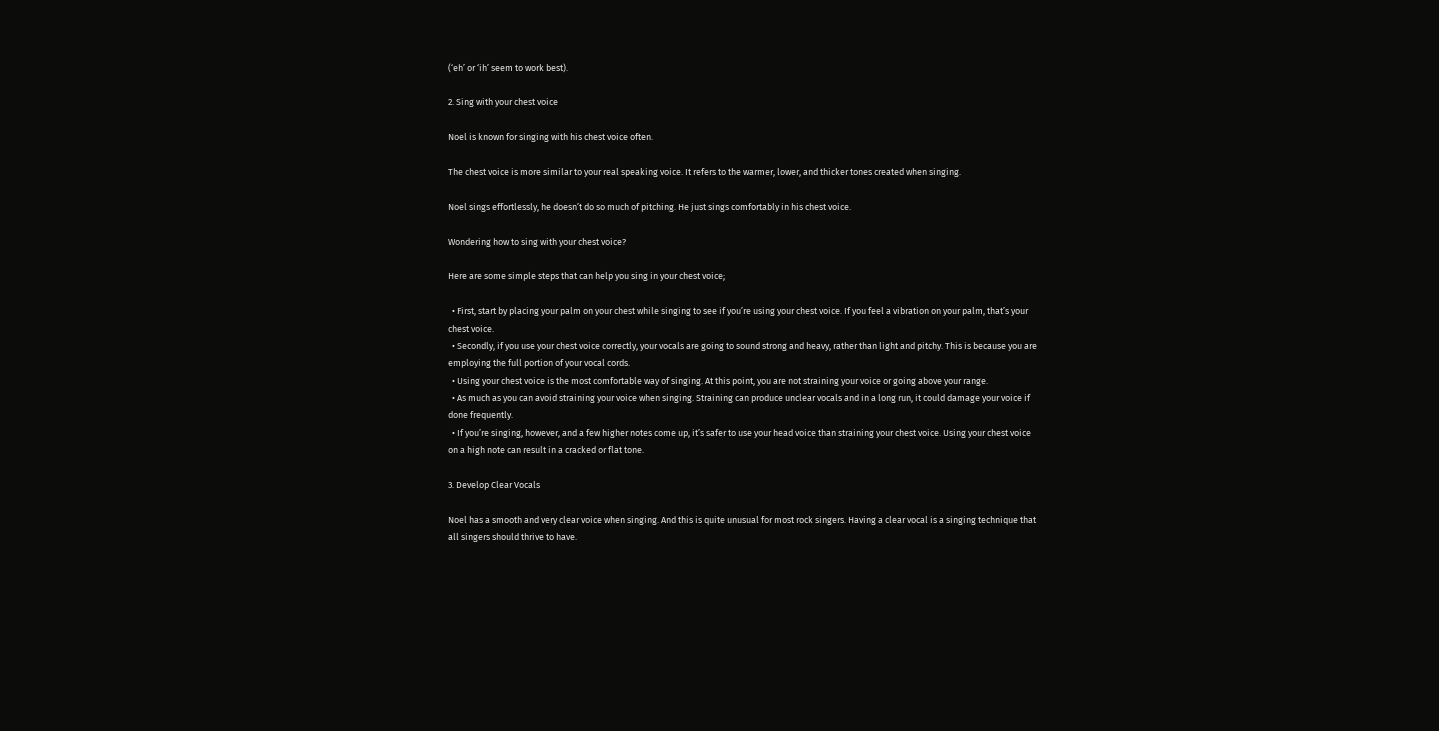(‘eh’ or ‘ih’ seem to work best).

2. Sing with your chest voice

Noel is known for singing with his chest voice often.

The chest voice is more similar to your real speaking voice. It refers to the warmer, lower, and thicker tones created when singing.

Noel sings effortlessly, he doesn’t do so much of pitching. He just sings comfortably in his chest voice.

Wondering how to sing with your chest voice?

Here are some simple steps that can help you sing in your chest voice;

  • First, start by placing your palm on your chest while singing to see if you’re using your chest voice. If you feel a vibration on your palm, that’s your chest voice.
  • Secondly, if you use your chest voice correctly, your vocals are going to sound strong and heavy, rather than light and pitchy. This is because you are employing the full portion of your vocal cords.
  • Using your chest voice is the most comfortable way of singing. At this point, you are not straining your voice or going above your range.
  • As much as you can avoid straining your voice when singing. Straining can produce unclear vocals and in a long run, it could damage your voice if done frequently.
  • If you’re singing, however, and a few higher notes come up, it’s safer to use your head voice than straining your chest voice. Using your chest voice on a high note can result in a cracked or flat tone.

3. Develop Clear Vocals

Noel has a smooth and very clear voice when singing. And this is quite unusual for most rock singers. Having a clear vocal is a singing technique that all singers should thrive to have.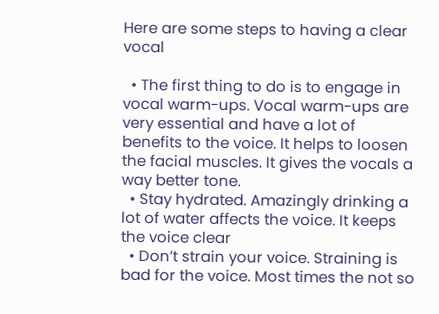Here are some steps to having a clear vocal

  • The first thing to do is to engage in vocal warm-ups. Vocal warm-ups are very essential and have a lot of benefits to the voice. It helps to loosen the facial muscles. It gives the vocals a way better tone.
  • Stay hydrated. Amazingly drinking a lot of water affects the voice. It keeps the voice clear
  • Don’t strain your voice. Straining is bad for the voice. Most times the not so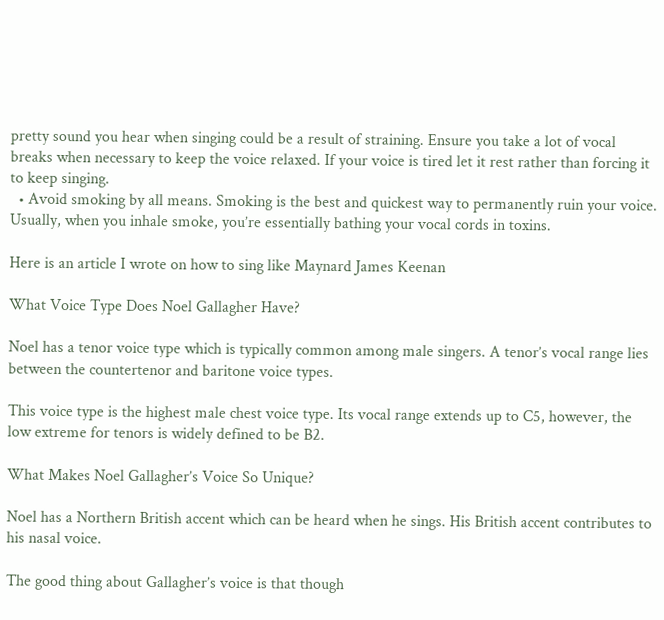pretty sound you hear when singing could be a result of straining. Ensure you take a lot of vocal breaks when necessary to keep the voice relaxed. If your voice is tired let it rest rather than forcing it to keep singing.
  • Avoid smoking by all means. Smoking is the best and quickest way to permanently ruin your voice. Usually, when you inhale smoke, you’re essentially bathing your vocal cords in toxins.

Here is an article I wrote on how to sing like Maynard James Keenan

What Voice Type Does Noel Gallagher Have?

Noel has a tenor voice type which is typically common among male singers. A tenor’s vocal range lies between the countertenor and baritone voice types.

This voice type is the highest male chest voice type. Its vocal range extends up to C5, however, the low extreme for tenors is widely defined to be B2.

What Makes Noel Gallagher’s Voice So Unique?

Noel has a Northern British accent which can be heard when he sings. His British accent contributes to his nasal voice.

The good thing about Gallagher’s voice is that though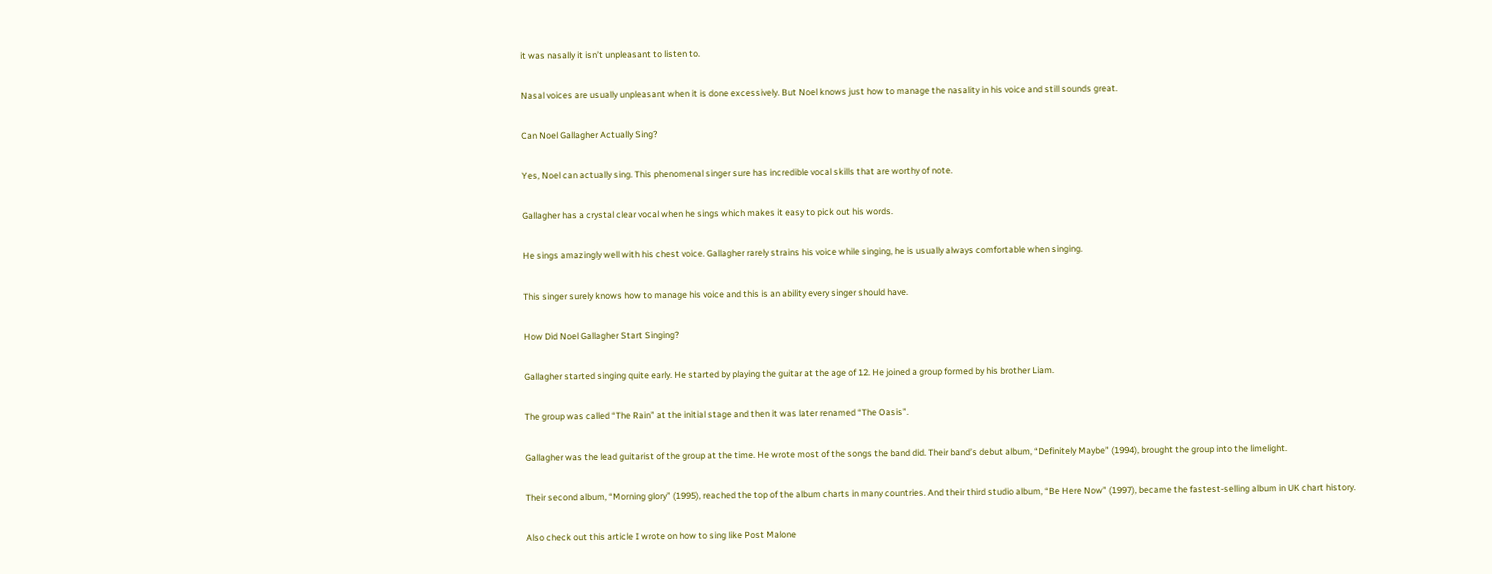it was nasally it isn’t unpleasant to listen to.

Nasal voices are usually unpleasant when it is done excessively. But Noel knows just how to manage the nasality in his voice and still sounds great.

Can Noel Gallagher Actually Sing?

Yes, Noel can actually sing. This phenomenal singer sure has incredible vocal skills that are worthy of note.

Gallagher has a crystal clear vocal when he sings which makes it easy to pick out his words.

He sings amazingly well with his chest voice. Gallagher rarely strains his voice while singing, he is usually always comfortable when singing.

This singer surely knows how to manage his voice and this is an ability every singer should have.

How Did Noel Gallagher Start Singing?

Gallagher started singing quite early. He started by playing the guitar at the age of 12. He joined a group formed by his brother Liam.

The group was called “The Rain” at the initial stage and then it was later renamed “The Oasis”.

Gallagher was the lead guitarist of the group at the time. He wrote most of the songs the band did. Their band’s debut album, “Definitely Maybe” (1994), brought the group into the limelight.

Their second album, “Morning glory” (1995), reached the top of the album charts in many countries. And their third studio album, “Be Here Now” (1997), became the fastest-selling album in UK chart history.

Also check out this article I wrote on how to sing like Post Malone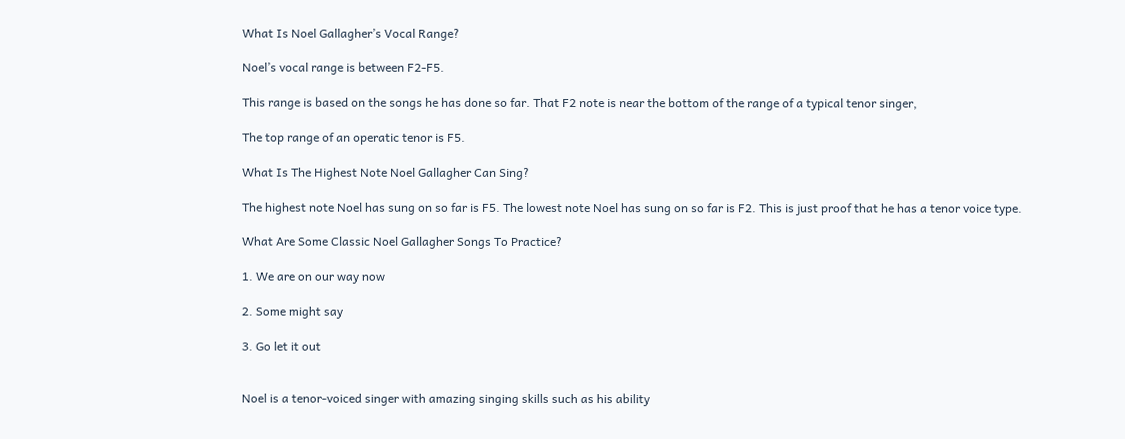What Is Noel Gallagher’s Vocal Range?

Noel’s vocal range is between F2-F5.

This range is based on the songs he has done so far. That F2 note is near the bottom of the range of a typical tenor singer,

The top range of an operatic tenor is F5.

What Is The Highest Note Noel Gallagher Can Sing?

The highest note Noel has sung on so far is F5. The lowest note Noel has sung on so far is F2. This is just proof that he has a tenor voice type.

What Are Some Classic Noel Gallagher Songs To Practice?

1. We are on our way now

2. Some might say

3. Go let it out


Noel is a tenor-voiced singer with amazing singing skills such as his ability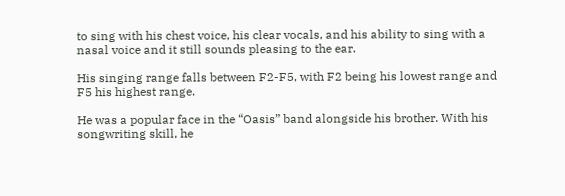to sing with his chest voice, his clear vocals, and his ability to sing with a nasal voice and it still sounds pleasing to the ear.

His singing range falls between F2-F5, with F2 being his lowest range and F5 his highest range.

He was a popular face in the “Oasis” band alongside his brother. With his songwriting skill, he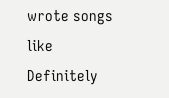wrote songs like Definitely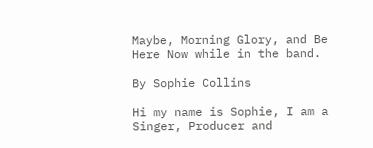Maybe, Morning Glory, and Be Here Now while in the band.

By Sophie Collins

Hi my name is Sophie, I am a Singer, Producer and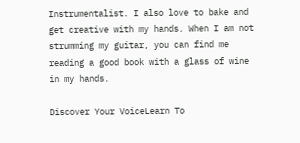Instrumentalist. I also love to bake and get creative with my hands. When I am not strumming my guitar, you can find me reading a good book with a glass of wine in my hands.

Discover Your VoiceLearn To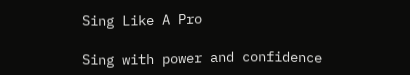Sing Like A Pro

Sing with power and confidence